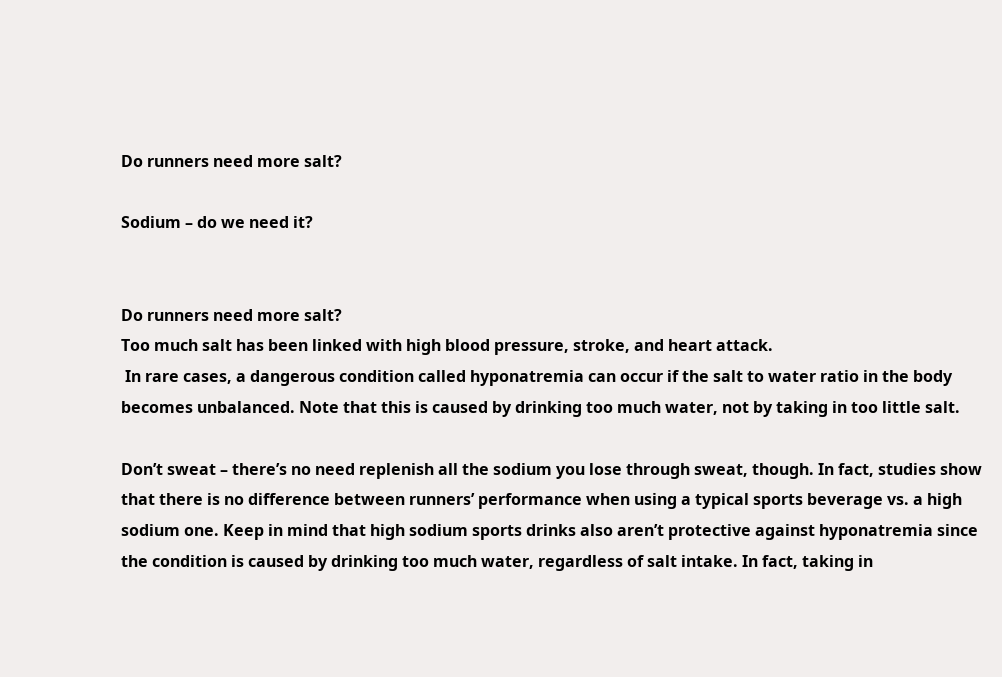Do runners need more salt?

Sodium – do we need it?


Do runners need more salt?
Too much salt has been linked with high blood pressure, stroke, and heart attack.
 In rare cases, a dangerous condition called hyponatremia can occur if the salt to water ratio in the body becomes unbalanced. Note that this is caused by drinking too much water, not by taking in too little salt.

Don’t sweat – there’s no need replenish all the sodium you lose through sweat, though. In fact, studies show that there is no difference between runners’ performance when using a typical sports beverage vs. a high sodium one. Keep in mind that high sodium sports drinks also aren’t protective against hyponatremia since the condition is caused by drinking too much water, regardless of salt intake. In fact, taking in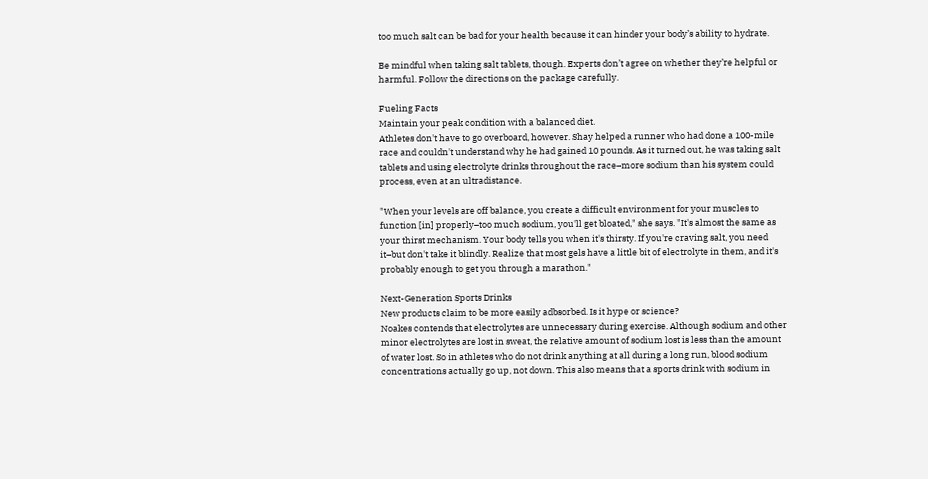too much salt can be bad for your health because it can hinder your body’s ability to hydrate.

Be mindful when taking salt tablets, though. Experts don’t agree on whether they’re helpful or harmful. Follow the directions on the package carefully.

Fueling Facts
Maintain your peak condition with a balanced diet.
Athletes don't have to go overboard, however. Shay helped a runner who had done a 100-mile race and couldn't understand why he had gained 10 pounds. As it turned out, he was taking salt tablets and using electrolyte drinks throughout the race–more sodium than his system could process, even at an ultradistance.

"When your levels are off balance, you create a difficult environment for your muscles to function [in] properly–too much sodium, you'll get bloated," she says. "It's almost the same as your thirst mechanism. Your body tells you when it's thirsty. If you're craving salt, you need it–but don't take it blindly. Realize that most gels have a little bit of electrolyte in them, and it's probably enough to get you through a marathon."

Next-Generation Sports Drinks
New products claim to be more easily adbsorbed. Is it hype or science?
Noakes contends that electrolytes are unnecessary during exercise. Although sodium and other minor electrolytes are lost in sweat, the relative amount of sodium lost is less than the amount of water lost. So in athletes who do not drink anything at all during a long run, blood sodium concentrations actually go up, not down. This also means that a sports drink with sodium in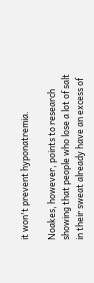it won't prevent hyponatremia.

Noakes, however, points to research showing that people who lose a lot of salt in their sweat already have an excess of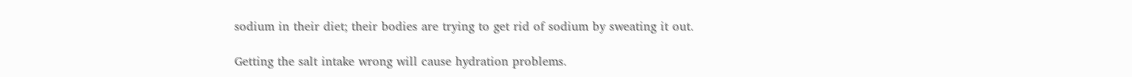sodium in their diet; their bodies are trying to get rid of sodium by sweating it out.

Getting the salt intake wrong will cause hydration problems.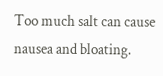Too much salt can cause nausea and bloating.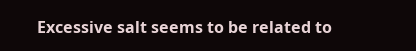Excessive salt seems to be related to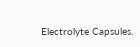Electrolyte Capsules.